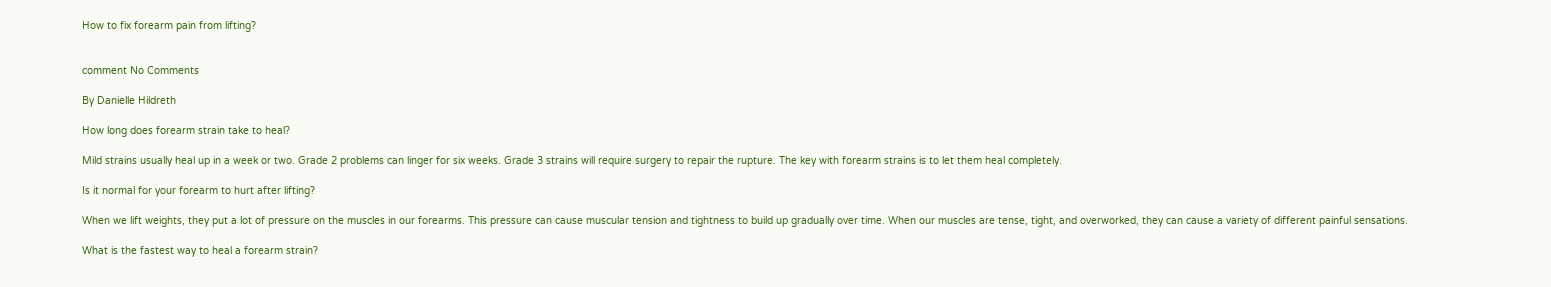How to fix forearm pain from lifting?


comment No Comments

By Danielle Hildreth

How long does forearm strain take to heal?

Mild strains usually heal up in a week or two. Grade 2 problems can linger for six weeks. Grade 3 strains will require surgery to repair the rupture. The key with forearm strains is to let them heal completely.

Is it normal for your forearm to hurt after lifting?

When we lift weights, they put a lot of pressure on the muscles in our forearms. This pressure can cause muscular tension and tightness to build up gradually over time. When our muscles are tense, tight, and overworked, they can cause a variety of different painful sensations.

What is the fastest way to heal a forearm strain?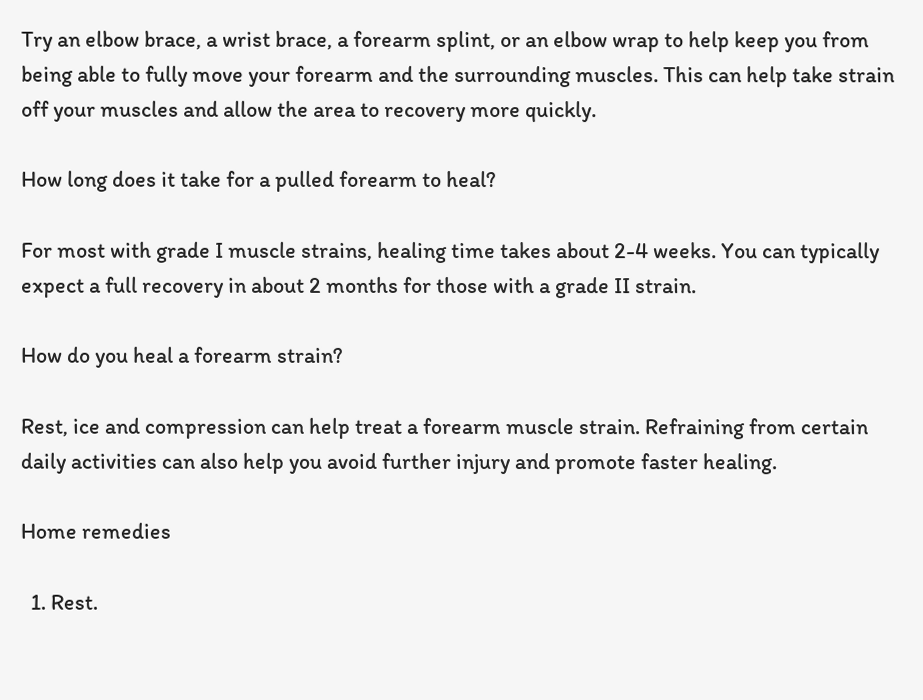Try an elbow brace, a wrist brace, a forearm splint, or an elbow wrap to help keep you from being able to fully move your forearm and the surrounding muscles. This can help take strain off your muscles and allow the area to recovery more quickly.

How long does it take for a pulled forearm to heal?

For most with grade I muscle strains, healing time takes about 2-4 weeks. You can typically expect a full recovery in about 2 months for those with a grade II strain.

How do you heal a forearm strain?

Rest, ice and compression can help treat a forearm muscle strain. Refraining from certain daily activities can also help you avoid further injury and promote faster healing.

Home remedies

  1. Rest.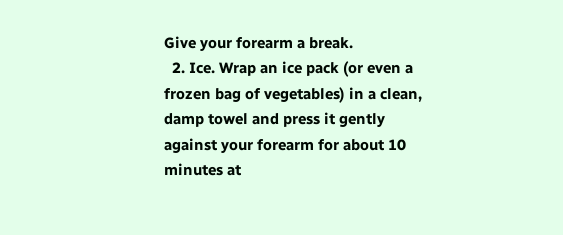Give your forearm a break.
  2. Ice. Wrap an ice pack (or even a frozen bag of vegetables) in a clean, damp towel and press it gently against your forearm for about 10 minutes at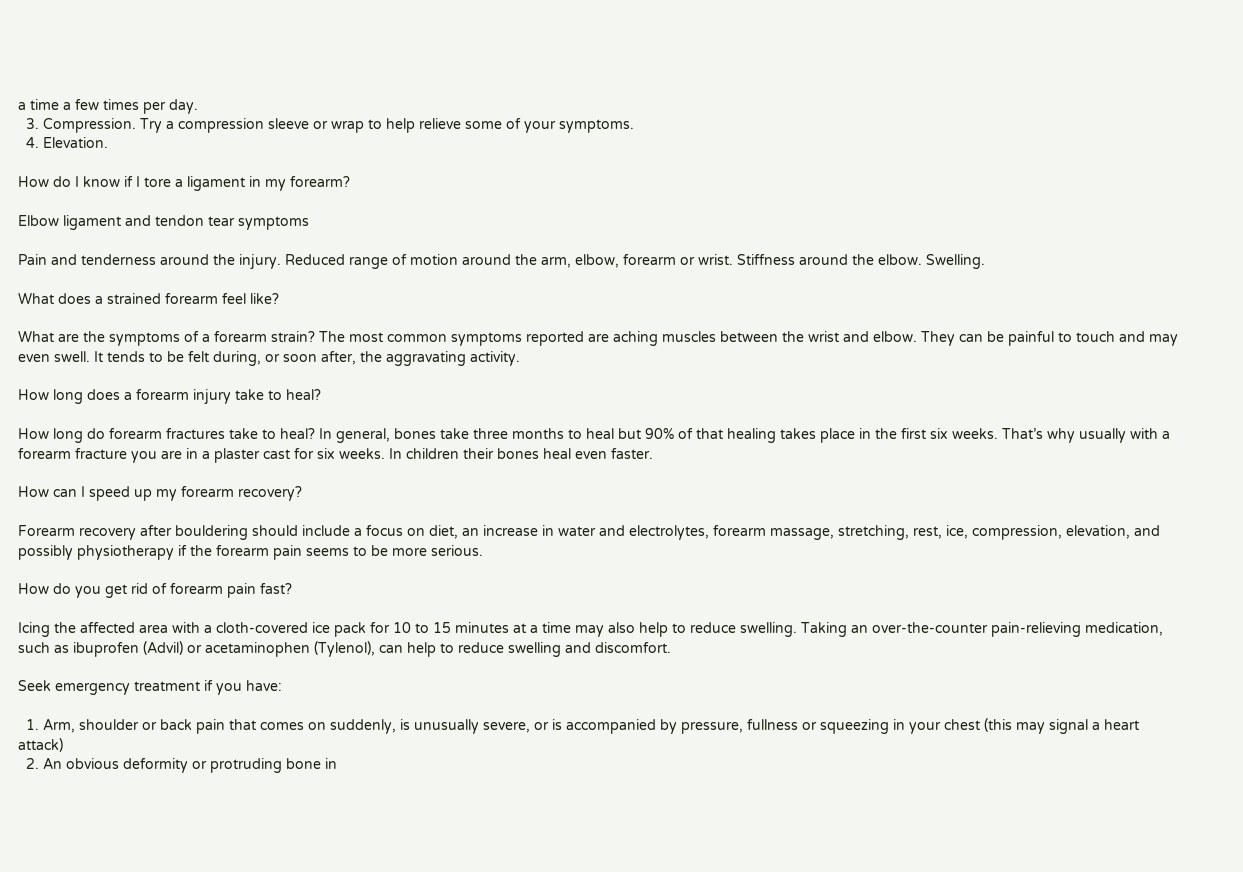a time a few times per day.
  3. Compression. Try a compression sleeve or wrap to help relieve some of your symptoms.
  4. Elevation.

How do I know if I tore a ligament in my forearm?

Elbow ligament and tendon tear symptoms

Pain and tenderness around the injury. Reduced range of motion around the arm, elbow, forearm or wrist. Stiffness around the elbow. Swelling.

What does a strained forearm feel like?

What are the symptoms of a forearm strain? The most common symptoms reported are aching muscles between the wrist and elbow. They can be painful to touch and may even swell. It tends to be felt during, or soon after, the aggravating activity.

How long does a forearm injury take to heal?

How long do forearm fractures take to heal? In general, bones take three months to heal but 90% of that healing takes place in the first six weeks. That’s why usually with a forearm fracture you are in a plaster cast for six weeks. In children their bones heal even faster.

How can I speed up my forearm recovery?

Forearm recovery after bouldering should include a focus on diet, an increase in water and electrolytes, forearm massage, stretching, rest, ice, compression, elevation, and possibly physiotherapy if the forearm pain seems to be more serious.

How do you get rid of forearm pain fast?

Icing the affected area with a cloth-covered ice pack for 10 to 15 minutes at a time may also help to reduce swelling. Taking an over-the-counter pain-relieving medication, such as ibuprofen (Advil) or acetaminophen (Tylenol), can help to reduce swelling and discomfort.

Seek emergency treatment if you have:

  1. Arm, shoulder or back pain that comes on suddenly, is unusually severe, or is accompanied by pressure, fullness or squeezing in your chest (this may signal a heart attack)
  2. An obvious deformity or protruding bone in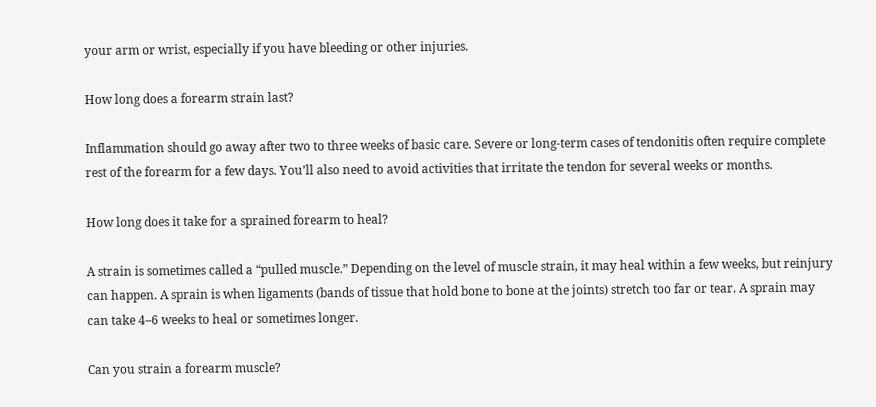your arm or wrist, especially if you have bleeding or other injuries.

How long does a forearm strain last?

Inflammation should go away after two to three weeks of basic care. Severe or long-term cases of tendonitis often require complete rest of the forearm for a few days. You’ll also need to avoid activities that irritate the tendon for several weeks or months.

How long does it take for a sprained forearm to heal?

A strain is sometimes called a “pulled muscle.” Depending on the level of muscle strain, it may heal within a few weeks, but reinjury can happen. A sprain is when ligaments (bands of tissue that hold bone to bone at the joints) stretch too far or tear. A sprain may can take 4–6 weeks to heal or sometimes longer.

Can you strain a forearm muscle?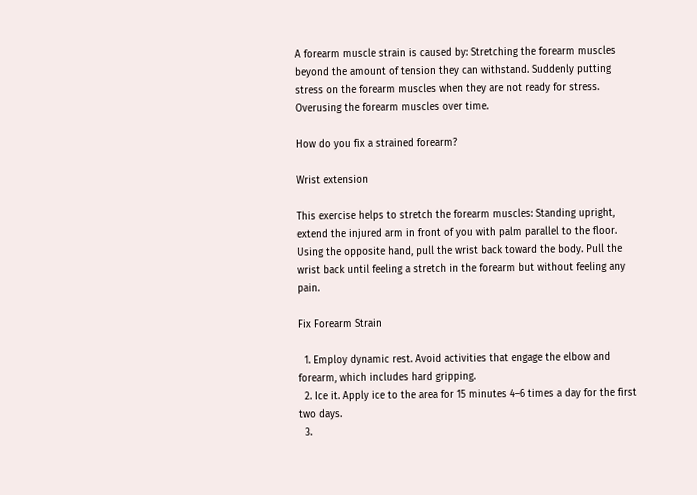A forearm muscle strain is caused by: Stretching the forearm muscles beyond the amount of tension they can withstand. Suddenly putting stress on the forearm muscles when they are not ready for stress. Overusing the forearm muscles over time.

How do you fix a strained forearm?

Wrist extension

This exercise helps to stretch the forearm muscles: Standing upright, extend the injured arm in front of you with palm parallel to the floor. Using the opposite hand, pull the wrist back toward the body. Pull the wrist back until feeling a stretch in the forearm but without feeling any pain.

Fix Forearm Strain

  1. Employ dynamic rest. Avoid activities that engage the elbow and forearm, which includes hard gripping.
  2. Ice it. Apply ice to the area for 15 minutes 4–6 times a day for the first two days.
  3.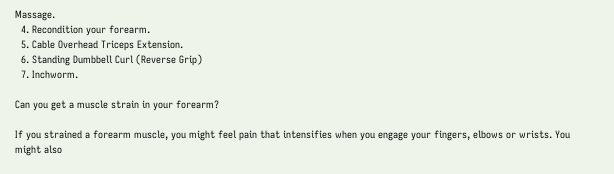Massage.
  4. Recondition your forearm.
  5. Cable Overhead Triceps Extension.
  6. Standing Dumbbell Curl (Reverse Grip)
  7. Inchworm.

Can you get a muscle strain in your forearm?

If you strained a forearm muscle, you might feel pain that intensifies when you engage your fingers, elbows or wrists. You might also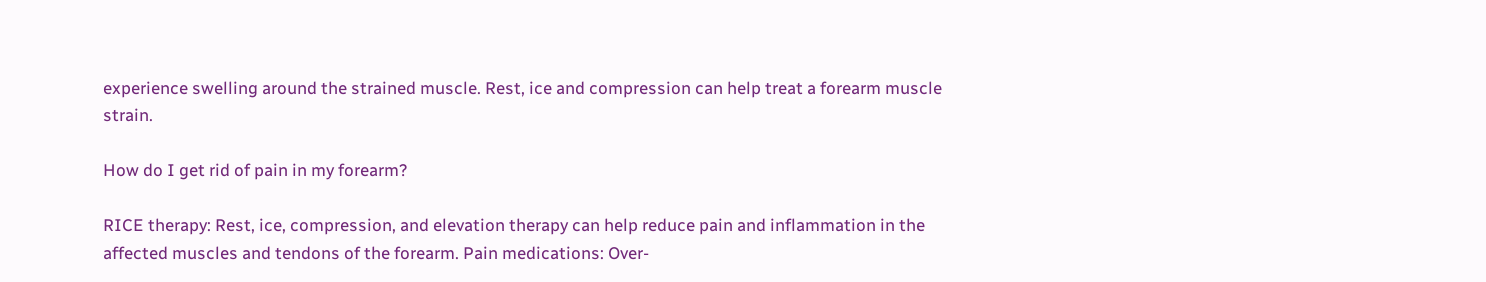experience swelling around the strained muscle. Rest, ice and compression can help treat a forearm muscle strain.

How do I get rid of pain in my forearm?

RICE therapy: Rest, ice, compression, and elevation therapy can help reduce pain and inflammation in the affected muscles and tendons of the forearm. Pain medications: Over-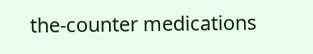the-counter medications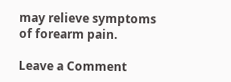may relieve symptoms of forearm pain.

Leave a Comment